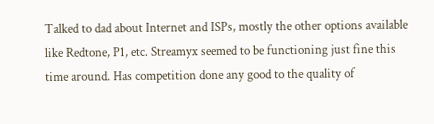Talked to dad about Internet and ISPs, mostly the other options available like Redtone, P1, etc. Streamyx seemed to be functioning just fine this time around. Has competition done any good to the quality of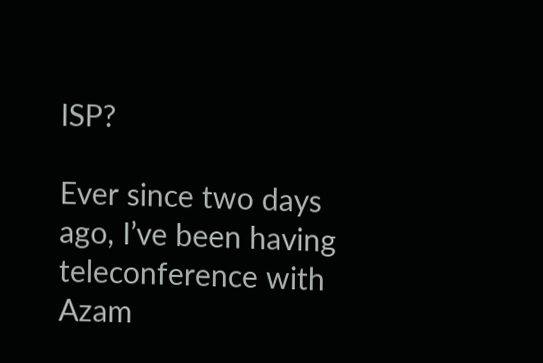ISP?

Ever since two days ago, I’ve been having teleconference with Azam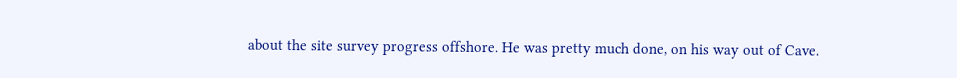about the site survey progress offshore. He was pretty much done, on his way out of Cave.